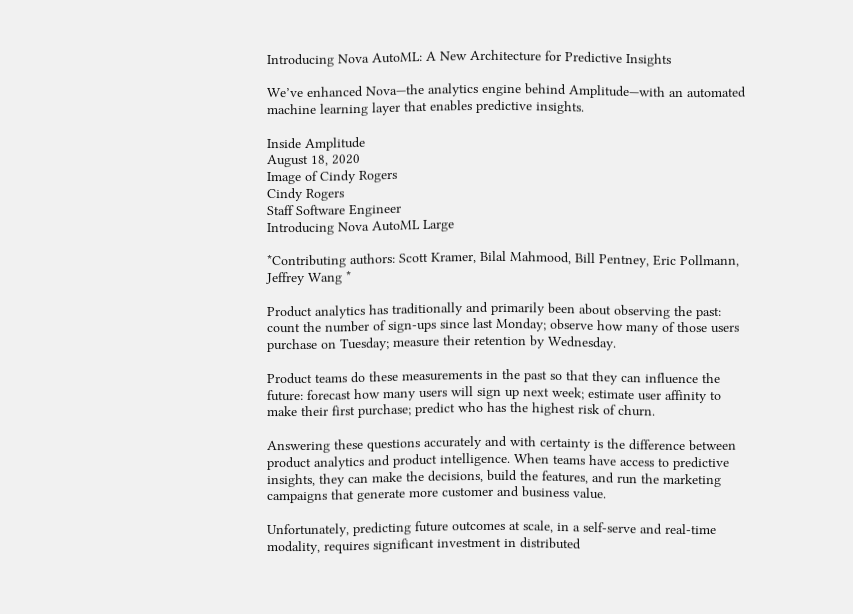Introducing Nova AutoML: A New Architecture for Predictive Insights

We’ve enhanced Nova—the analytics engine behind Amplitude—with an automated machine learning layer that enables predictive insights.

Inside Amplitude
August 18, 2020
Image of Cindy Rogers
Cindy Rogers
Staff Software Engineer
Introducing Nova AutoML Large

*Contributing authors: Scott Kramer, Bilal Mahmood, Bill Pentney, Eric Pollmann, Jeffrey Wang *

Product analytics has traditionally and primarily been about observing the past: count the number of sign-ups since last Monday; observe how many of those users purchase on Tuesday; measure their retention by Wednesday.

Product teams do these measurements in the past so that they can influence the future: forecast how many users will sign up next week; estimate user affinity to make their first purchase; predict who has the highest risk of churn.

Answering these questions accurately and with certainty is the difference between product analytics and product intelligence. When teams have access to predictive insights, they can make the decisions, build the features, and run the marketing campaigns that generate more customer and business value.

Unfortunately, predicting future outcomes at scale, in a self-serve and real-time modality, requires significant investment in distributed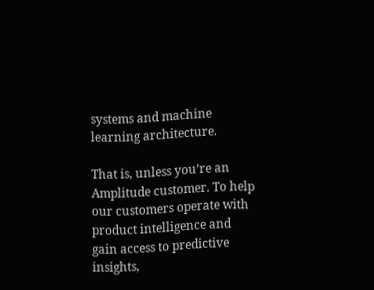systems and machine learning architecture.

That is, unless you’re an Amplitude customer. To help our customers operate with product intelligence and gain access to predictive insights,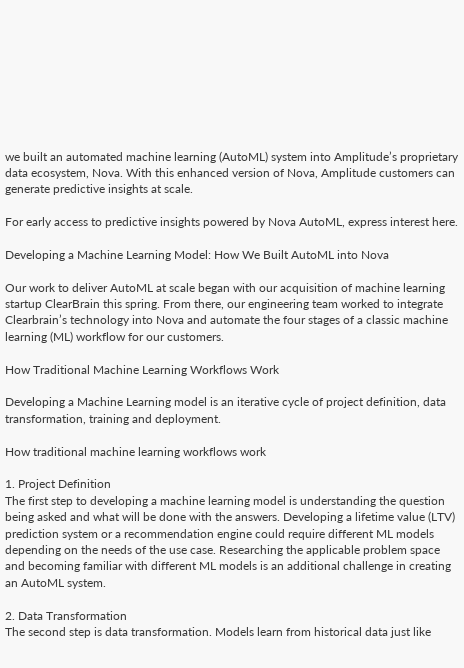we built an automated machine learning (AutoML) system into Amplitude’s proprietary data ecosystem, Nova. With this enhanced version of Nova, Amplitude customers can generate predictive insights at scale.

For early access to predictive insights powered by Nova AutoML, express interest here.

Developing a Machine Learning Model: How We Built AutoML into Nova

Our work to deliver AutoML at scale began with our acquisition of machine learning startup ClearBrain this spring. From there, our engineering team worked to integrate Clearbrain’s technology into Nova and automate the four stages of a classic machine learning (ML) workflow for our customers.

How Traditional Machine Learning Workflows Work

Developing a Machine Learning model is an iterative cycle of project definition, data transformation, training and deployment.

How traditional machine learning workflows work

1. Project Definition
The first step to developing a machine learning model is understanding the question being asked and what will be done with the answers. Developing a lifetime value (LTV) prediction system or a recommendation engine could require different ML models depending on the needs of the use case. Researching the applicable problem space and becoming familiar with different ML models is an additional challenge in creating an AutoML system.

2. Data Transformation
The second step is data transformation. Models learn from historical data just like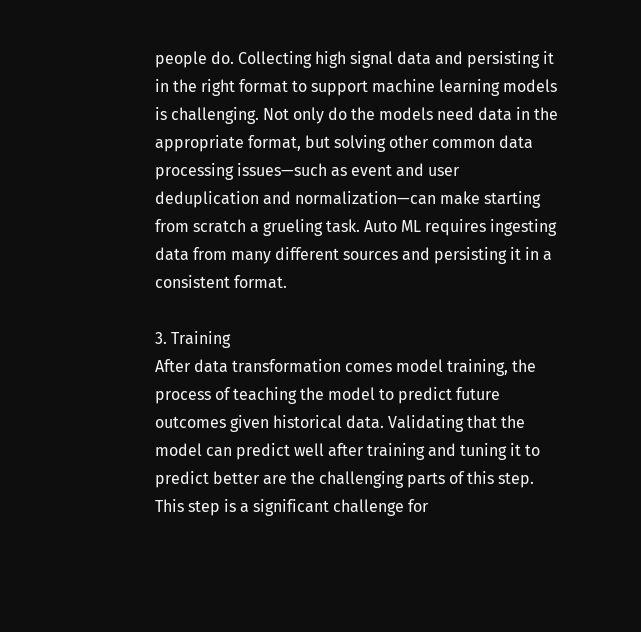people do. Collecting high signal data and persisting it in the right format to support machine learning models is challenging. Not only do the models need data in the appropriate format, but solving other common data processing issues—such as event and user deduplication and normalization—can make starting from scratch a grueling task. Auto ML requires ingesting data from many different sources and persisting it in a consistent format.

3. Training
After data transformation comes model training, the process of teaching the model to predict future outcomes given historical data. Validating that the model can predict well after training and tuning it to predict better are the challenging parts of this step. This step is a significant challenge for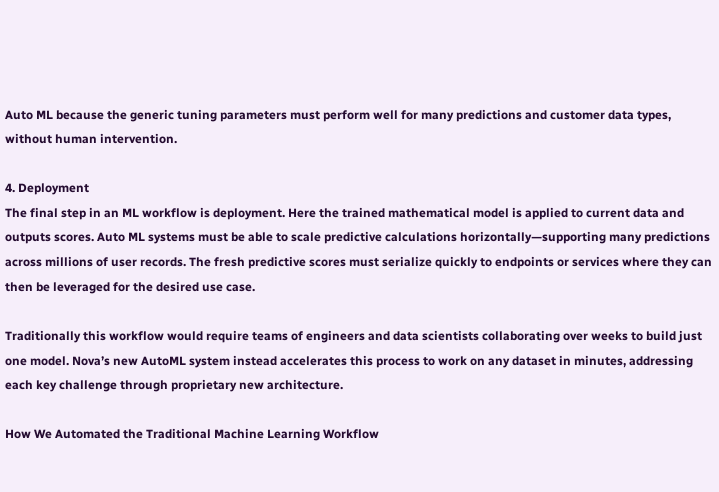Auto ML because the generic tuning parameters must perform well for many predictions and customer data types, without human intervention.

4. Deployment
The final step in an ML workflow is deployment. Here the trained mathematical model is applied to current data and outputs scores. Auto ML systems must be able to scale predictive calculations horizontally—supporting many predictions across millions of user records. The fresh predictive scores must serialize quickly to endpoints or services where they can then be leveraged for the desired use case.

Traditionally this workflow would require teams of engineers and data scientists collaborating over weeks to build just one model. Nova’s new AutoML system instead accelerates this process to work on any dataset in minutes, addressing each key challenge through proprietary new architecture.

How We Automated the Traditional Machine Learning Workflow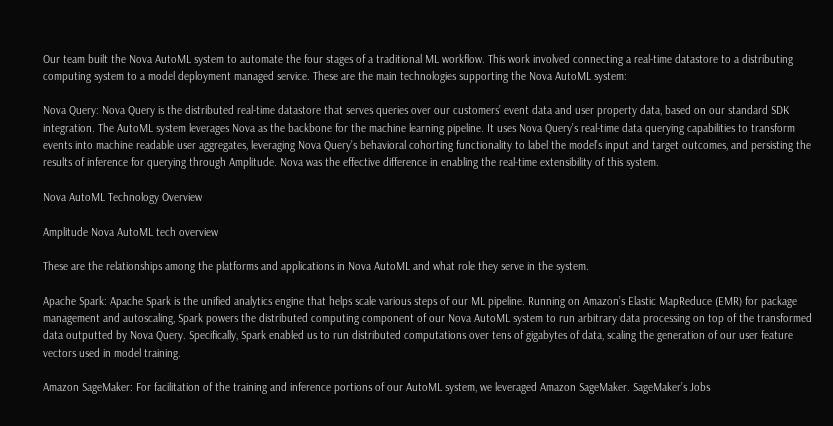Our team built the Nova AutoML system to automate the four stages of a traditional ML workflow. This work involved connecting a real-time datastore to a distributing computing system to a model deployment managed service. These are the main technologies supporting the Nova AutoML system:

Nova Query: Nova Query is the distributed real-time datastore that serves queries over our customers’ event data and user property data, based on our standard SDK integration. The AutoML system leverages Nova as the backbone for the machine learning pipeline. It uses Nova Query’s real-time data querying capabilities to transform events into machine readable user aggregates, leveraging Nova Query’s behavioral cohorting functionality to label the model’s input and target outcomes, and persisting the results of inference for querying through Amplitude. Nova was the effective difference in enabling the real-time extensibility of this system.

Nova AutoML Technology Overview

Amplitude Nova AutoML tech overview

These are the relationships among the platforms and applications in Nova AutoML and what role they serve in the system.

Apache Spark: Apache Spark is the unified analytics engine that helps scale various steps of our ML pipeline. Running on Amazon’s Elastic MapReduce (EMR) for package management and autoscaling, Spark powers the distributed computing component of our Nova AutoML system to run arbitrary data processing on top of the transformed data outputted by Nova Query. Specifically, Spark enabled us to run distributed computations over tens of gigabytes of data, scaling the generation of our user feature vectors used in model training.

Amazon SageMaker: For facilitation of the training and inference portions of our AutoML system, we leveraged Amazon SageMaker. SageMaker’s Jobs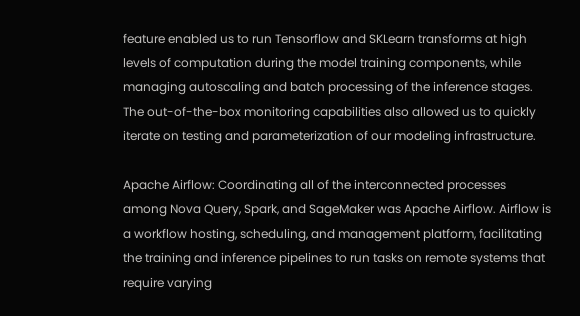feature enabled us to run Tensorflow and SKLearn transforms at high levels of computation during the model training components, while managing autoscaling and batch processing of the inference stages. The out-of-the-box monitoring capabilities also allowed us to quickly iterate on testing and parameterization of our modeling infrastructure.

Apache Airflow: Coordinating all of the interconnected processes among Nova Query, Spark, and SageMaker was Apache Airflow. Airflow is a workflow hosting, scheduling, and management platform, facilitating the training and inference pipelines to run tasks on remote systems that require varying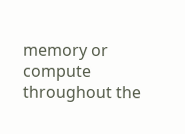memory or compute throughout the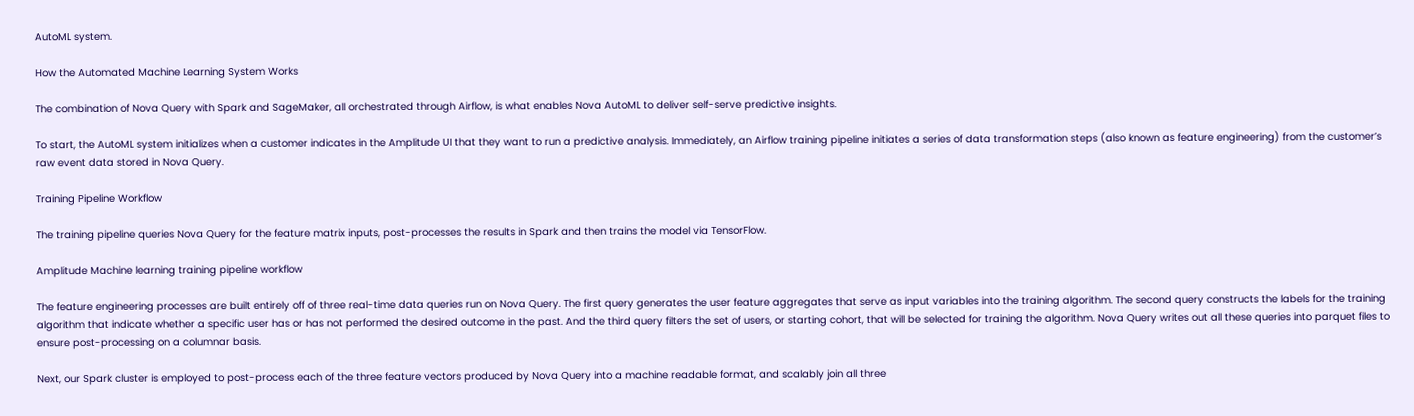AutoML system.

How the Automated Machine Learning System Works

The combination of Nova Query with Spark and SageMaker, all orchestrated through Airflow, is what enables Nova AutoML to deliver self-serve predictive insights.

To start, the AutoML system initializes when a customer indicates in the Amplitude UI that they want to run a predictive analysis. Immediately, an Airflow training pipeline initiates a series of data transformation steps (also known as feature engineering) from the customer’s raw event data stored in Nova Query.

Training Pipeline Workflow

The training pipeline queries Nova Query for the feature matrix inputs, post-processes the results in Spark and then trains the model via TensorFlow.

Amplitude Machine learning training pipeline workflow

The feature engineering processes are built entirely off of three real-time data queries run on Nova Query. The first query generates the user feature aggregates that serve as input variables into the training algorithm. The second query constructs the labels for the training algorithm that indicate whether a specific user has or has not performed the desired outcome in the past. And the third query filters the set of users, or starting cohort, that will be selected for training the algorithm. Nova Query writes out all these queries into parquet files to ensure post-processing on a columnar basis.

Next, our Spark cluster is employed to post-process each of the three feature vectors produced by Nova Query into a machine readable format, and scalably join all three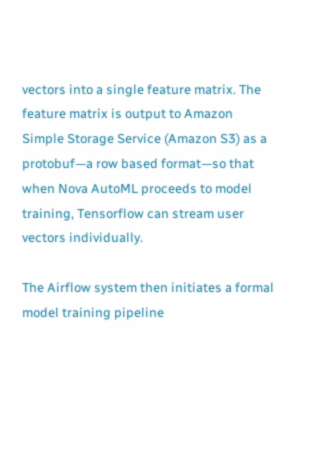vectors into a single feature matrix. The feature matrix is output to Amazon Simple Storage Service (Amazon S3) as a protobuf—a row based format—so that when Nova AutoML proceeds to model training, Tensorflow can stream user vectors individually.

The Airflow system then initiates a formal model training pipeline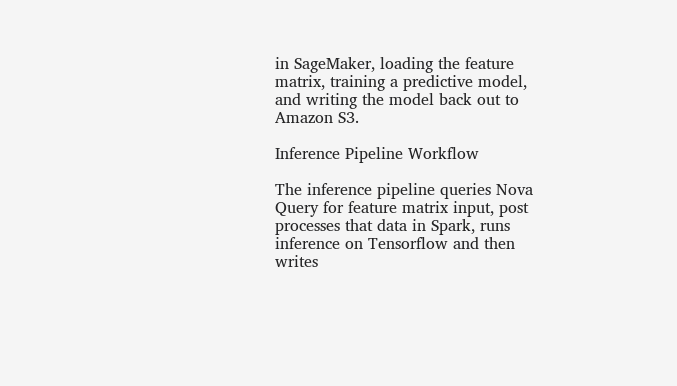in SageMaker, loading the feature matrix, training a predictive model, and writing the model back out to Amazon S3.

Inference Pipeline Workflow

The inference pipeline queries Nova Query for feature matrix input, post processes that data in Spark, runs inference on Tensorflow and then writes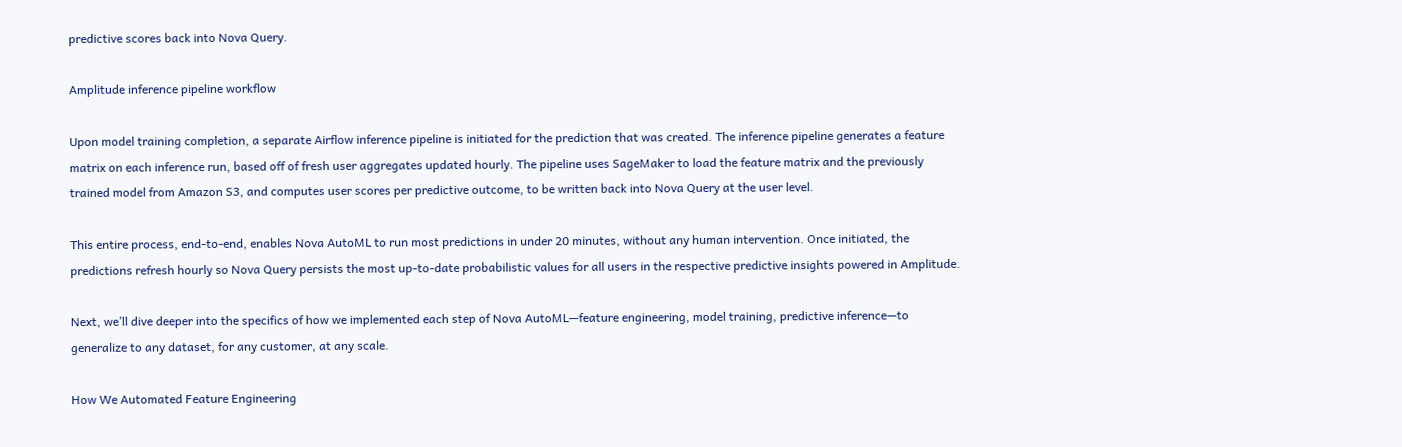predictive scores back into Nova Query.

Amplitude inference pipeline workflow

Upon model training completion, a separate Airflow inference pipeline is initiated for the prediction that was created. The inference pipeline generates a feature matrix on each inference run, based off of fresh user aggregates updated hourly. The pipeline uses SageMaker to load the feature matrix and the previously trained model from Amazon S3, and computes user scores per predictive outcome, to be written back into Nova Query at the user level.

This entire process, end-to-end, enables Nova AutoML to run most predictions in under 20 minutes, without any human intervention. Once initiated, the predictions refresh hourly so Nova Query persists the most up-to-date probabilistic values for all users in the respective predictive insights powered in Amplitude.

Next, we’ll dive deeper into the specifics of how we implemented each step of Nova AutoML—feature engineering, model training, predictive inference—to generalize to any dataset, for any customer, at any scale.

How We Automated Feature Engineering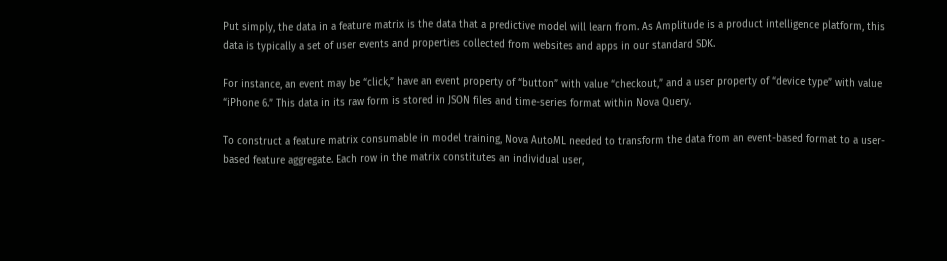Put simply, the data in a feature matrix is the data that a predictive model will learn from. As Amplitude is a product intelligence platform, this data is typically a set of user events and properties collected from websites and apps in our standard SDK.

For instance, an event may be “click,” have an event property of “button” with value “checkout,” and a user property of “device type” with value “iPhone 6.” This data in its raw form is stored in JSON files and time-series format within Nova Query.

To construct a feature matrix consumable in model training, Nova AutoML needed to transform the data from an event-based format to a user-based feature aggregate. Each row in the matrix constitutes an individual user,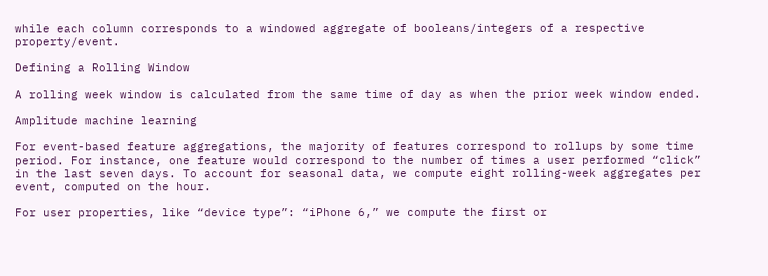while each column corresponds to a windowed aggregate of booleans/integers of a respective property/event.

Defining a Rolling Window

A rolling week window is calculated from the same time of day as when the prior week window ended.

Amplitude machine learning

For event-based feature aggregations, the majority of features correspond to rollups by some time period. For instance, one feature would correspond to the number of times a user performed “click” in the last seven days. To account for seasonal data, we compute eight rolling-week aggregates per event, computed on the hour.

For user properties, like “device type”: “iPhone 6,” we compute the first or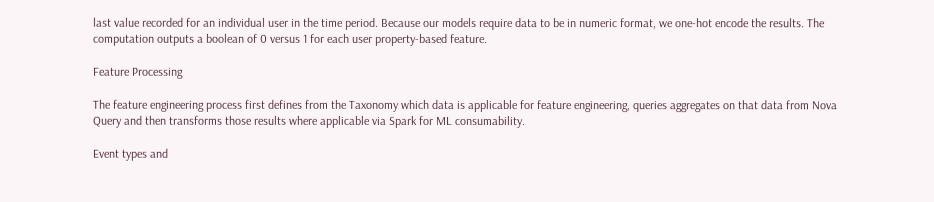last value recorded for an individual user in the time period. Because our models require data to be in numeric format, we one-hot encode the results. The computation outputs a boolean of 0 versus 1 for each user property-based feature.

Feature Processing

The feature engineering process first defines from the Taxonomy which data is applicable for feature engineering, queries aggregates on that data from Nova Query and then transforms those results where applicable via Spark for ML consumability.

Event types and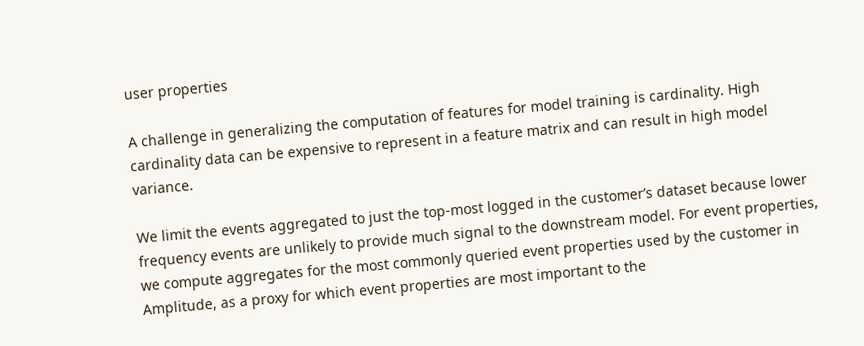user properties

A challenge in generalizing the computation of features for model training is cardinality. High cardinality data can be expensive to represent in a feature matrix and can result in high model variance.

We limit the events aggregated to just the top-most logged in the customer’s dataset because lower frequency events are unlikely to provide much signal to the downstream model. For event properties, we compute aggregates for the most commonly queried event properties used by the customer in Amplitude, as a proxy for which event properties are most important to the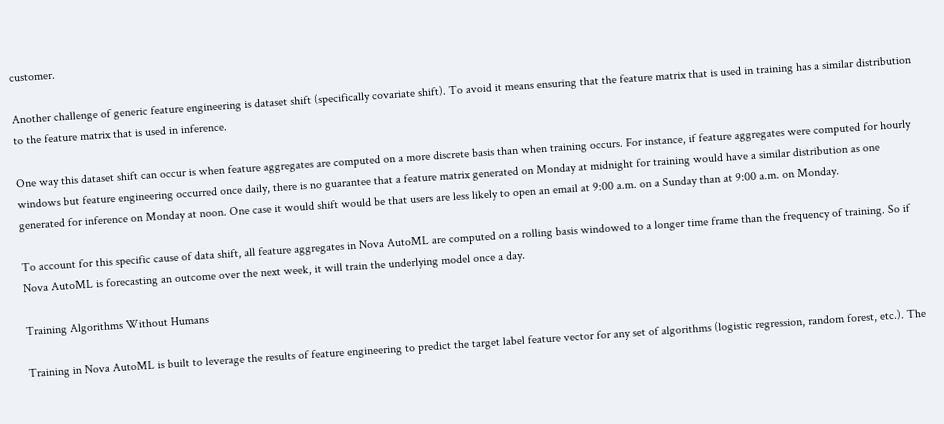customer.

Another challenge of generic feature engineering is dataset shift (specifically covariate shift). To avoid it means ensuring that the feature matrix that is used in training has a similar distribution to the feature matrix that is used in inference.

One way this dataset shift can occur is when feature aggregates are computed on a more discrete basis than when training occurs. For instance, if feature aggregates were computed for hourly windows but feature engineering occurred once daily, there is no guarantee that a feature matrix generated on Monday at midnight for training would have a similar distribution as one generated for inference on Monday at noon. One case it would shift would be that users are less likely to open an email at 9:00 a.m. on a Sunday than at 9:00 a.m. on Monday.

To account for this specific cause of data shift, all feature aggregates in Nova AutoML are computed on a rolling basis windowed to a longer time frame than the frequency of training. So if Nova AutoML is forecasting an outcome over the next week, it will train the underlying model once a day.

Training Algorithms Without Humans

Training in Nova AutoML is built to leverage the results of feature engineering to predict the target label feature vector for any set of algorithms (logistic regression, random forest, etc.). The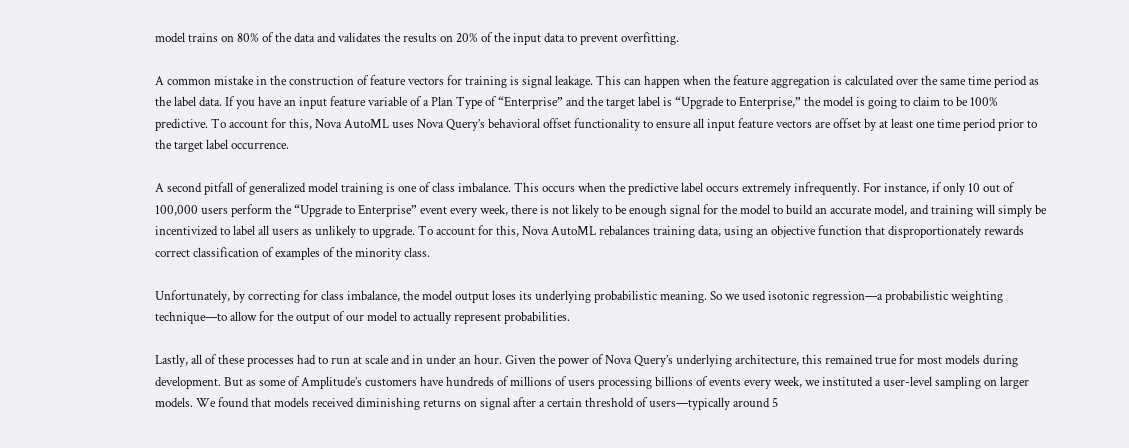model trains on 80% of the data and validates the results on 20% of the input data to prevent overfitting.

A common mistake in the construction of feature vectors for training is signal leakage. This can happen when the feature aggregation is calculated over the same time period as the label data. If you have an input feature variable of a Plan Type of “Enterprise” and the target label is “Upgrade to Enterprise,” the model is going to claim to be 100% predictive. To account for this, Nova AutoML uses Nova Query’s behavioral offset functionality to ensure all input feature vectors are offset by at least one time period prior to the target label occurrence.

A second pitfall of generalized model training is one of class imbalance. This occurs when the predictive label occurs extremely infrequently. For instance, if only 10 out of 100,000 users perform the “Upgrade to Enterprise” event every week, there is not likely to be enough signal for the model to build an accurate model, and training will simply be incentivized to label all users as unlikely to upgrade. To account for this, Nova AutoML rebalances training data, using an objective function that disproportionately rewards correct classification of examples of the minority class.

Unfortunately, by correcting for class imbalance, the model output loses its underlying probabilistic meaning. So we used isotonic regression—a probabilistic weighting technique—to allow for the output of our model to actually represent probabilities.

Lastly, all of these processes had to run at scale and in under an hour. Given the power of Nova Query’s underlying architecture, this remained true for most models during development. But as some of Amplitude’s customers have hundreds of millions of users processing billions of events every week, we instituted a user-level sampling on larger models. We found that models received diminishing returns on signal after a certain threshold of users—typically around 5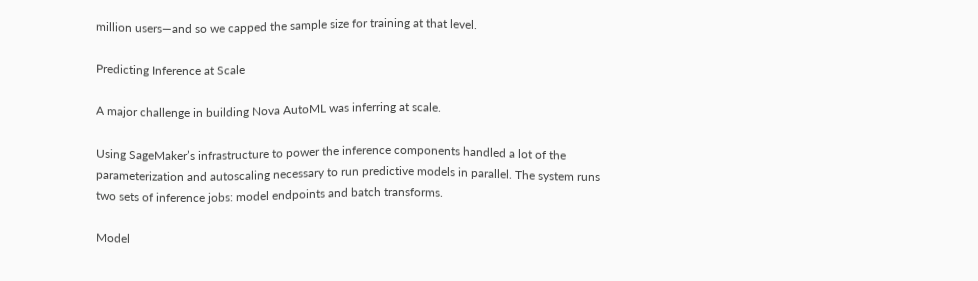million users—and so we capped the sample size for training at that level.

Predicting Inference at Scale

A major challenge in building Nova AutoML was inferring at scale.

Using SageMaker’s infrastructure to power the inference components handled a lot of the parameterization and autoscaling necessary to run predictive models in parallel. The system runs two sets of inference jobs: model endpoints and batch transforms.

Model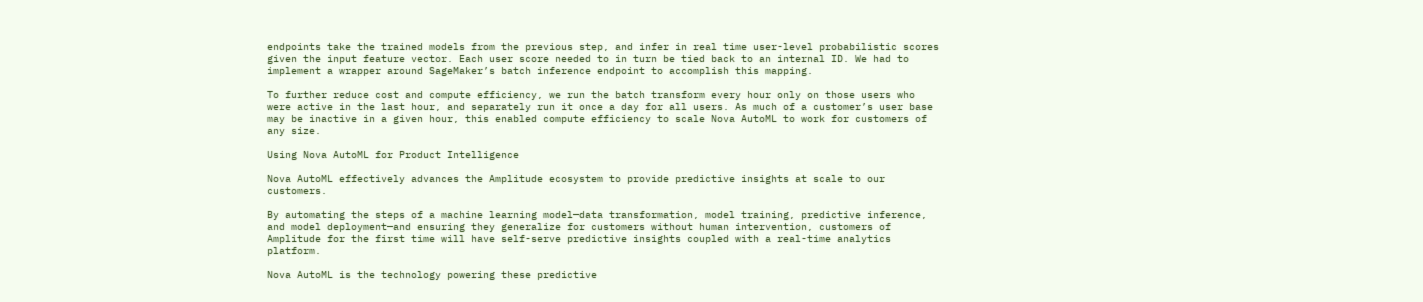endpoints take the trained models from the previous step, and infer in real time user-level probabilistic scores given the input feature vector. Each user score needed to in turn be tied back to an internal ID. We had to implement a wrapper around SageMaker’s batch inference endpoint to accomplish this mapping.

To further reduce cost and compute efficiency, we run the batch transform every hour only on those users who were active in the last hour, and separately run it once a day for all users. As much of a customer’s user base may be inactive in a given hour, this enabled compute efficiency to scale Nova AutoML to work for customers of any size.

Using Nova AutoML for Product Intelligence

Nova AutoML effectively advances the Amplitude ecosystem to provide predictive insights at scale to our customers.

By automating the steps of a machine learning model—data transformation, model training, predictive inference, and model deployment—and ensuring they generalize for customers without human intervention, customers of Amplitude for the first time will have self-serve predictive insights coupled with a real-time analytics platform.

Nova AutoML is the technology powering these predictive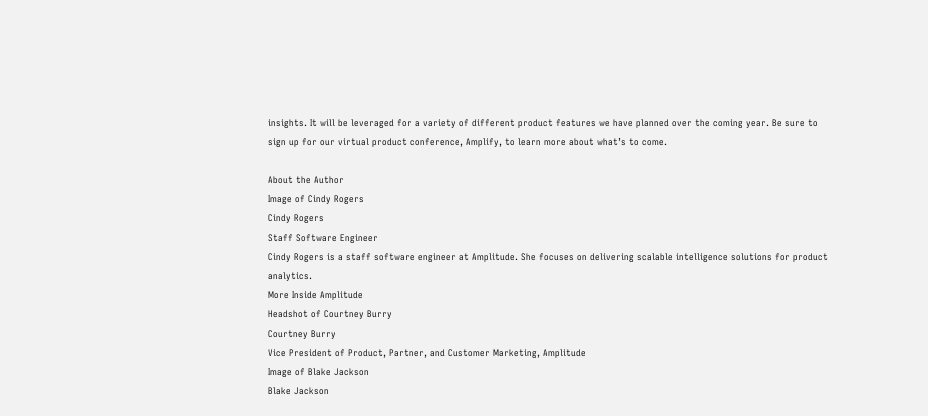insights. It will be leveraged for a variety of different product features we have planned over the coming year. Be sure to sign up for our virtual product conference, Amplify, to learn more about what’s to come.

About the Author
Image of Cindy Rogers
Cindy Rogers
Staff Software Engineer
Cindy Rogers is a staff software engineer at Amplitude. She focuses on delivering scalable intelligence solutions for product analytics.
More Inside Amplitude
Headshot of Courtney Burry
Courtney Burry
Vice President of Product, Partner, and Customer Marketing, Amplitude
Image of Blake Jackson
Blake Jackson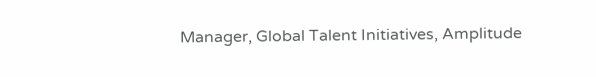Manager, Global Talent Initiatives, Amplitude